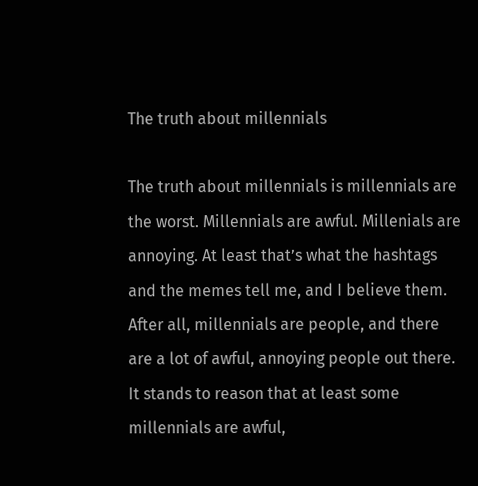The truth about millennials

The truth about millennials is millennials are the worst. Millennials are awful. Millenials are annoying. At least that’s what the hashtags and the memes tell me, and I believe them. After all, millennials are people, and there are a lot of awful, annoying people out there. It stands to reason that at least some millennials are awful,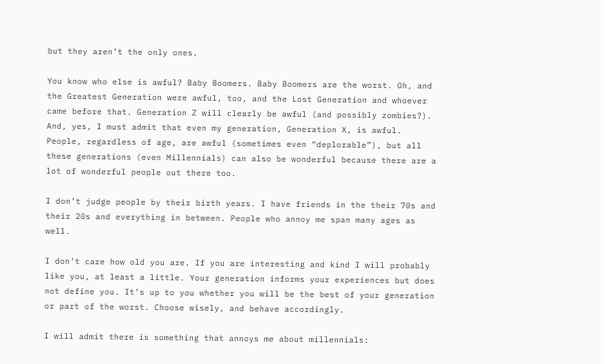but they aren’t the only ones.

You know who else is awful? Baby Boomers. Baby Boomers are the worst. Oh, and the Greatest Generation were awful, too, and the Lost Generation and whoever came before that. Generation Z will clearly be awful (and possibly zombies?). And, yes, I must admit that even my generation, Generation X, is awful. People, regardless of age, are awful (sometimes even “deplorable”), but all these generations (even Millennials) can also be wonderful because there are a lot of wonderful people out there too.

I don’t judge people by their birth years. I have friends in the their 70s and their 20s and everything in between. People who annoy me span many ages as well.

I don’t care how old you are. If you are interesting and kind I will probably like you, at least a little. Your generation informs your experiences but does not define you. It’s up to you whether you will be the best of your generation or part of the worst. Choose wisely, and behave accordingly.

I will admit there is something that annoys me about millennials: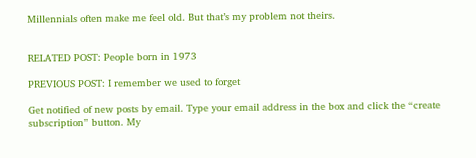Millennials often make me feel old. But that’s my problem not theirs.


RELATED POST: People born in 1973

PREVIOUS POST: I remember we used to forget

Get notified of new posts by email. Type your email address in the box and click the “create subscription” button. My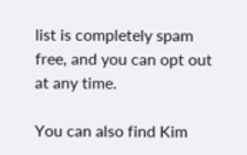list is completely spam free, and you can opt out at any time.

You can also find Kim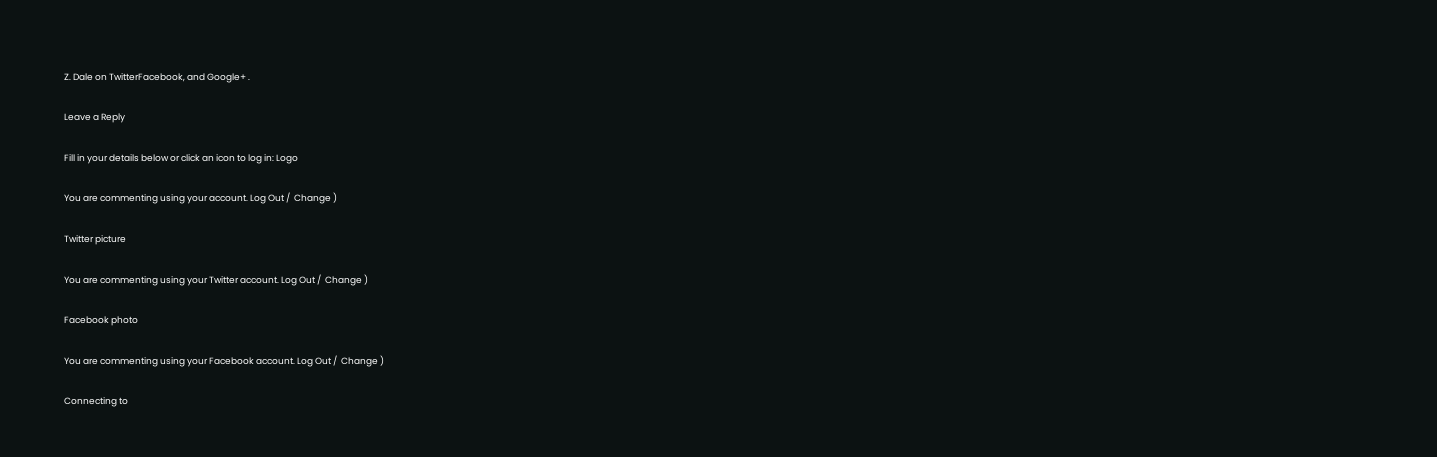Z. Dale on TwitterFacebook, and Google+ .

Leave a Reply

Fill in your details below or click an icon to log in: Logo

You are commenting using your account. Log Out /  Change )

Twitter picture

You are commenting using your Twitter account. Log Out /  Change )

Facebook photo

You are commenting using your Facebook account. Log Out /  Change )

Connecting to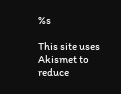%s

This site uses Akismet to reduce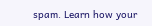spam. Learn how your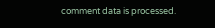comment data is processed.